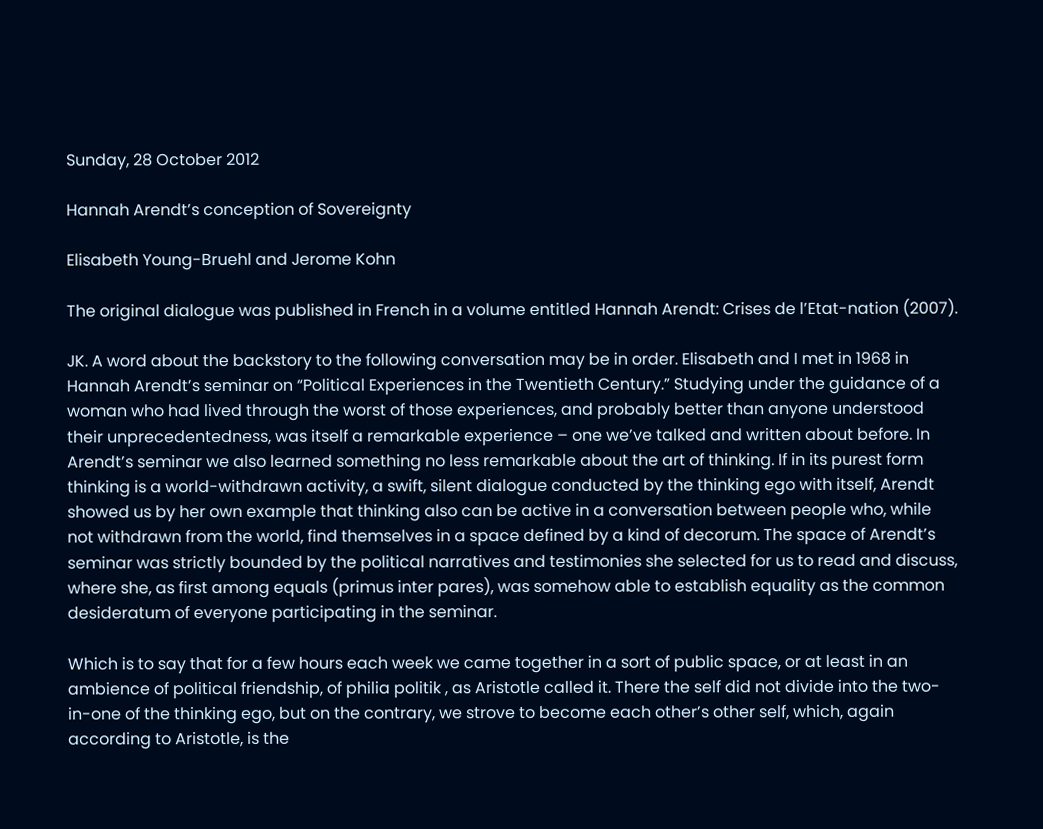Sunday, 28 October 2012

Hannah Arendt’s conception of Sovereignty

Elisabeth Young-Bruehl and Jerome Kohn

The original dialogue was published in French in a volume entitled Hannah Arendt: Crises de l’Etat-nation (2007).

JK. A word about the backstory to the following conversation may be in order. Elisabeth and I met in 1968 in Hannah Arendt’s seminar on “Political Experiences in the Twentieth Century.” Studying under the guidance of a woman who had lived through the worst of those experiences, and probably better than anyone understood their unprecedentedness, was itself a remarkable experience – one we’ve talked and written about before. In Arendt’s seminar we also learned something no less remarkable about the art of thinking. If in its purest form thinking is a world-withdrawn activity, a swift, silent dialogue conducted by the thinking ego with itself, Arendt showed us by her own example that thinking also can be active in a conversation between people who, while not withdrawn from the world, find themselves in a space defined by a kind of decorum. The space of Arendt’s seminar was strictly bounded by the political narratives and testimonies she selected for us to read and discuss, where she, as first among equals (primus inter pares), was somehow able to establish equality as the common desideratum of everyone participating in the seminar.

Which is to say that for a few hours each week we came together in a sort of public space, or at least in an ambience of political friendship, of philia politik , as Aristotle called it. There the self did not divide into the two-in-one of the thinking ego, but on the contrary, we strove to become each other’s other self, which, again according to Aristotle, is the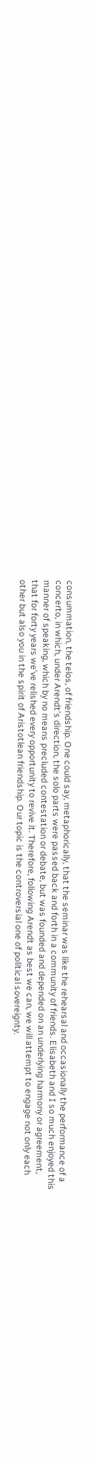consummation, the telos, of friendship. One could say, metaphorically, that the seminar was like the rehearsal and occasionally the performance of a concerto, in which, under Arendt’s direction, the solo parts were passed back and forth in a community of friends. Elisabeth and I so much enjoyed this manner of speaking, which by no means precluded contestation or debate, but was founded and depended on an underlying harmony or agreement, that for forty years we’ve relished every opportunity to revive it. Therefore, following Arendt as best we can, we will attempt to engage not only each other but also you in the spirit of Aristotlean friendship. Our topic is the controversial one of political sovereignty.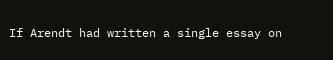If Arendt had written a single essay on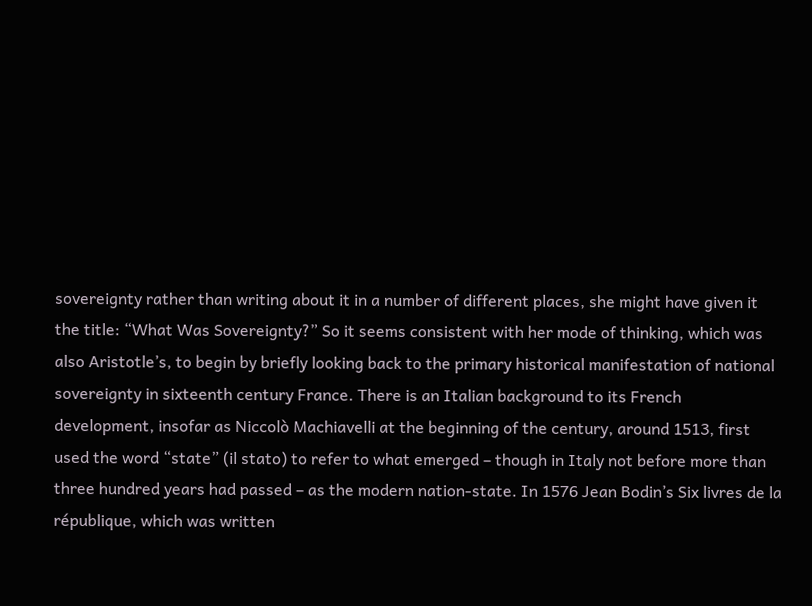sovereignty rather than writing about it in a number of different places, she might have given it the title: “What Was Sovereignty?” So it seems consistent with her mode of thinking, which was also Aristotle’s, to begin by briefly looking back to the primary historical manifestation of national sovereignty in sixteenth century France. There is an Italian background to its French development, insofar as Niccolò Machiavelli at the beginning of the century, around 1513, first used the word “state” (il stato) to refer to what emerged – though in Italy not before more than three hundred years had passed – as the modern nation-state. In 1576 Jean Bodin’s Six livres de la république, which was written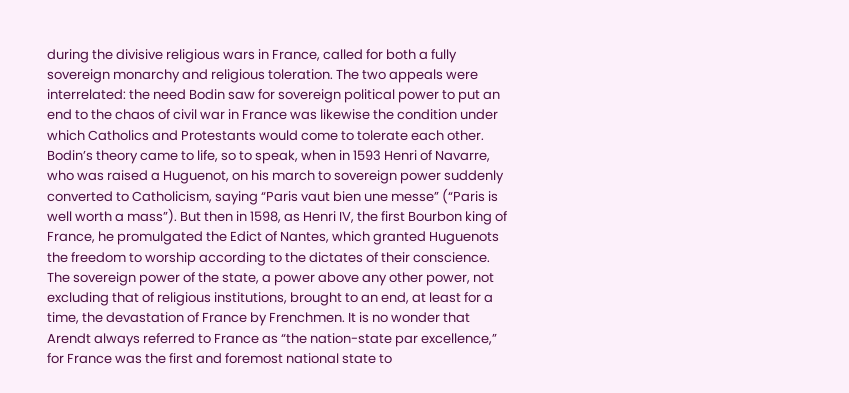during the divisive religious wars in France, called for both a fully sovereign monarchy and religious toleration. The two appeals were interrelated: the need Bodin saw for sovereign political power to put an end to the chaos of civil war in France was likewise the condition under which Catholics and Protestants would come to tolerate each other. Bodin’s theory came to life, so to speak, when in 1593 Henri of Navarre, who was raised a Huguenot, on his march to sovereign power suddenly converted to Catholicism, saying “Paris vaut bien une messe” (“Paris is well worth a mass”). But then in 1598, as Henri IV, the first Bourbon king of France, he promulgated the Edict of Nantes, which granted Huguenots the freedom to worship according to the dictates of their conscience. The sovereign power of the state, a power above any other power, not excluding that of religious institutions, brought to an end, at least for a time, the devastation of France by Frenchmen. It is no wonder that Arendt always referred to France as “the nation-state par excellence,” for France was the first and foremost national state to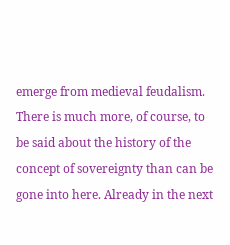emerge from medieval feudalism.
There is much more, of course, to be said about the history of the concept of sovereignty than can be gone into here. Already in the next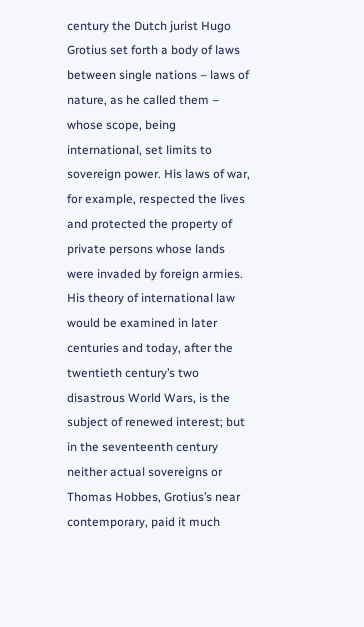century the Dutch jurist Hugo Grotius set forth a body of laws between single nations – laws of nature, as he called them – whose scope, being international, set limits to sovereign power. His laws of war, for example, respected the lives and protected the property of private persons whose lands were invaded by foreign armies. His theory of international law would be examined in later centuries and today, after the twentieth century’s two disastrous World Wars, is the subject of renewed interest; but in the seventeenth century neither actual sovereigns or Thomas Hobbes, Grotius’s near contemporary, paid it much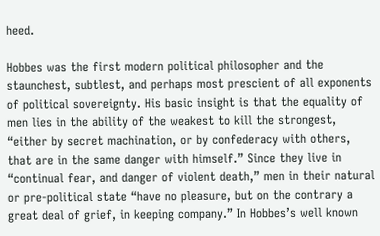heed.

Hobbes was the first modern political philosopher and the staunchest, subtlest, and perhaps most prescient of all exponents of political sovereignty. His basic insight is that the equality of men lies in the ability of the weakest to kill the strongest, “either by secret machination, or by confederacy with others, that are in the same danger with himself.” Since they live in “continual fear, and danger of violent death,” men in their natural or pre-political state “have no pleasure, but on the contrary a great deal of grief, in keeping company.” In Hobbes’s well known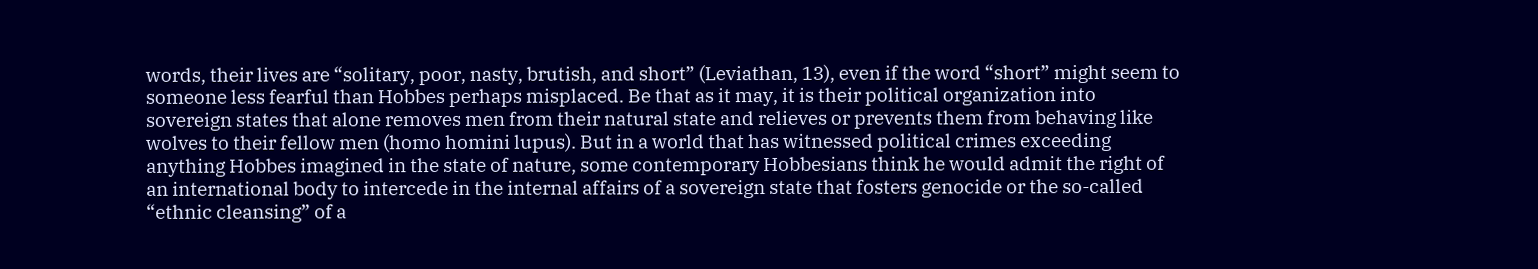words, their lives are “solitary, poor, nasty, brutish, and short” (Leviathan, 13), even if the word “short” might seem to someone less fearful than Hobbes perhaps misplaced. Be that as it may, it is their political organization into sovereign states that alone removes men from their natural state and relieves or prevents them from behaving like wolves to their fellow men (homo homini lupus). But in a world that has witnessed political crimes exceeding anything Hobbes imagined in the state of nature, some contemporary Hobbesians think he would admit the right of an international body to intercede in the internal affairs of a sovereign state that fosters genocide or the so-called “ethnic cleansing” of a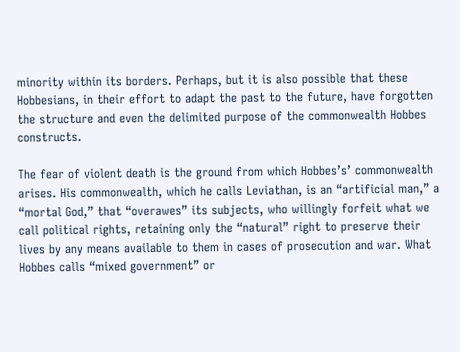minority within its borders. Perhaps, but it is also possible that these Hobbesians, in their effort to adapt the past to the future, have forgotten the structure and even the delimited purpose of the commonwealth Hobbes constructs.

The fear of violent death is the ground from which Hobbes’s’ commonwealth arises. His commonwealth, which he calls Leviathan, is an “artificial man,” a “mortal God,” that “overawes” its subjects, who willingly forfeit what we call political rights, retaining only the “natural” right to preserve their lives by any means available to them in cases of prosecution and war. What Hobbes calls “mixed government” or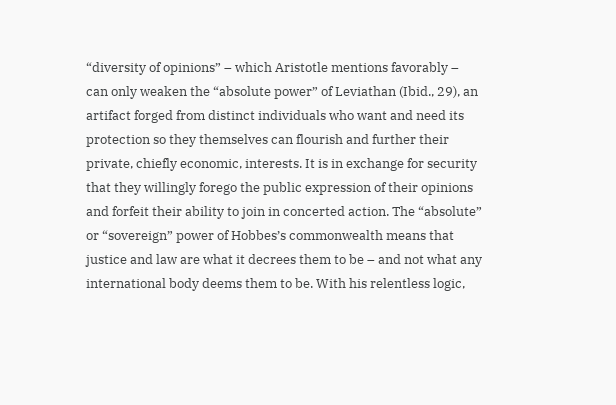“diversity of opinions” – which Aristotle mentions favorably – can only weaken the “absolute power” of Leviathan (Ibid., 29), an artifact forged from distinct individuals who want and need its protection so they themselves can flourish and further their private, chiefly economic, interests. It is in exchange for security that they willingly forego the public expression of their opinions and forfeit their ability to join in concerted action. The “absolute” or “sovereign” power of Hobbes’s commonwealth means that justice and law are what it decrees them to be – and not what any international body deems them to be. With his relentless logic,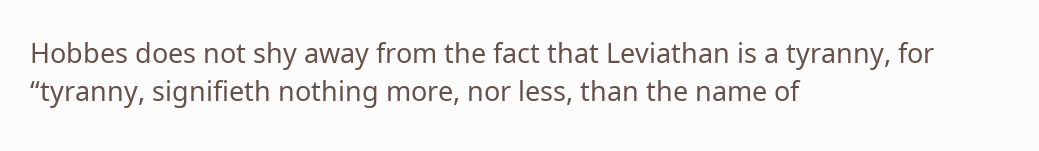Hobbes does not shy away from the fact that Leviathan is a tyranny, for “tyranny, signifieth nothing more, nor less, than the name of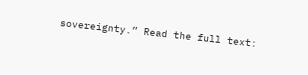sovereignty.” Read the full text: